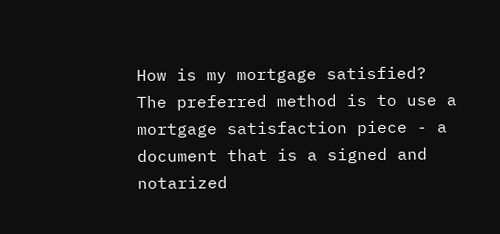How is my mortgage satisfied?
The preferred method is to use a mortgage satisfaction piece - a document that is a signed and notarized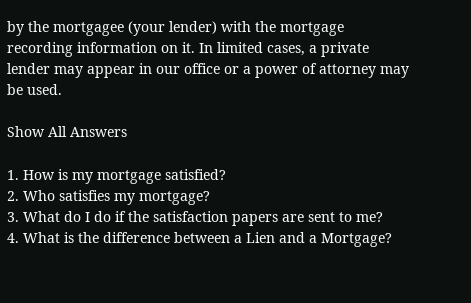by the mortgagee (your lender) with the mortgage recording information on it. In limited cases, a private lender may appear in our office or a power of attorney may be used.

Show All Answers

1. How is my mortgage satisfied?
2. Who satisfies my mortgage?
3. What do I do if the satisfaction papers are sent to me?
4. What is the difference between a Lien and a Mortgage?